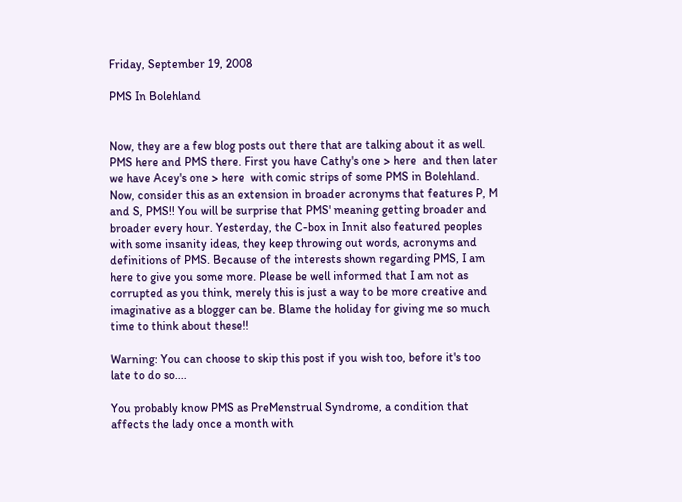Friday, September 19, 2008

PMS In Bolehland


Now, they are a few blog posts out there that are talking about it as well. PMS here and PMS there. First you have Cathy's one > here  and then later we have Acey's one > here  with comic strips of some PMS in Bolehland. Now, consider this as an extension in broader acronyms that features P, M and S, PMS!! You will be surprise that PMS' meaning getting broader and broader every hour. Yesterday, the C-box in Innit also featured peoples with some insanity ideas, they keep throwing out words, acronyms and definitions of PMS. Because of the interests shown regarding PMS, I am here to give you some more. Please be well informed that I am not as corrupted as you think, merely this is just a way to be more creative and imaginative as a blogger can be. Blame the holiday for giving me so much time to think about these!!

Warning: You can choose to skip this post if you wish too, before it's too late to do so....

You probably know PMS as PreMenstrual Syndrome, a condition that affects the lady once a month with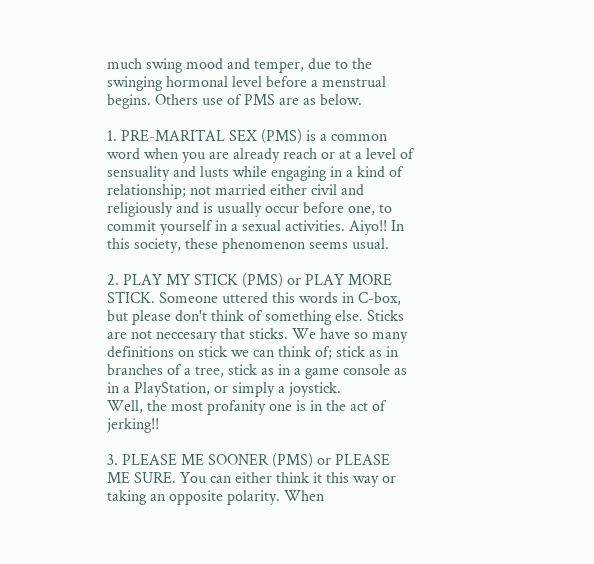much swing mood and temper, due to the swinging hormonal level before a menstrual begins. Others use of PMS are as below.

1. PRE-MARITAL SEX (PMS) is a common word when you are already reach or at a level of sensuality and lusts while engaging in a kind of relationship; not married either civil and religiously and is usually occur before one, to commit yourself in a sexual activities. Aiyo!! In this society, these phenomenon seems usual.

2. PLAY MY STICK (PMS) or PLAY MORE STICK. Someone uttered this words in C-box, but please don't think of something else. Sticks are not neccesary that sticks. We have so many definitions on stick we can think of; stick as in branches of a tree, stick as in a game console as in a PlayStation, or simply a joystick.
Well, the most profanity one is in the act of jerking!!

3. PLEASE ME SOONER (PMS) or PLEASE ME SURE. You can either think it this way or taking an opposite polarity. When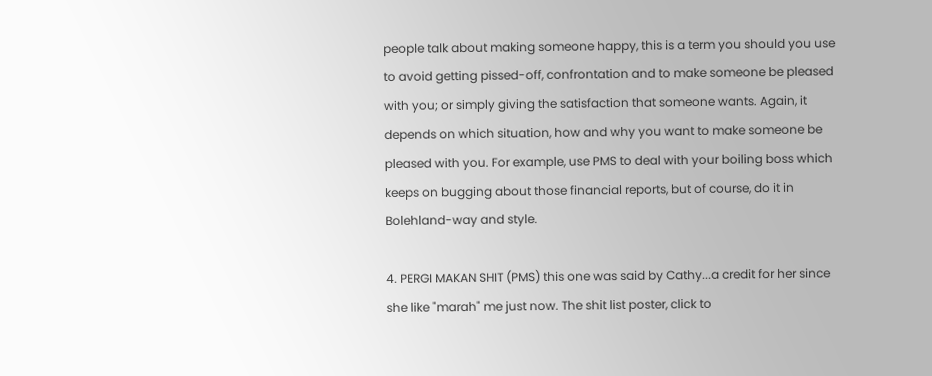people talk about making someone happy, this is a term you should you use to avoid getting pissed-off, confrontation and to make someone be pleased with you; or simply giving the satisfaction that someone wants. Again, it depends on which situation, how and why you want to make someone be pleased with you. For example, use PMS to deal with your boiling boss which keeps on bugging about those financial reports, but of course, do it in Bolehland-way and style.

4. PERGI MAKAN SHIT (PMS) this one was said by Cathy...a credit for her since she like "marah" me just now. The shit list poster, click to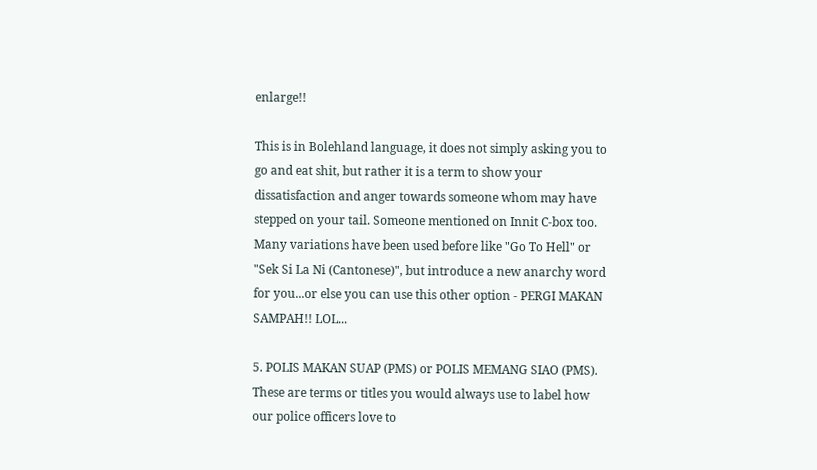enlarge!!

This is in Bolehland language, it does not simply asking you to go and eat shit, but rather it is a term to show your dissatisfaction and anger towards someone whom may have stepped on your tail. Someone mentioned on Innit C-box too. Many variations have been used before like "Go To Hell" or "Sek Si La Ni (Cantonese)", but introduce a new anarchy word for you...or else you can use this other option - PERGI MAKAN SAMPAH!! LOL...

5. POLIS MAKAN SUAP (PMS) or POLIS MEMANG SIAO (PMS). These are terms or titles you would always use to label how our police officers love to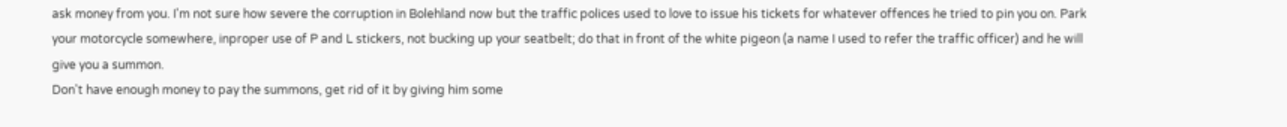ask money from you. I'm not sure how severe the corruption in Bolehland now but the traffic polices used to love to issue his tickets for whatever offences he tried to pin you on. Park your motorcycle somewhere, inproper use of P and L stickers, not bucking up your seatbelt; do that in front of the white pigeon (a name I used to refer the traffic officer) and he will give you a summon.
Don't have enough money to pay the summons, get rid of it by giving him some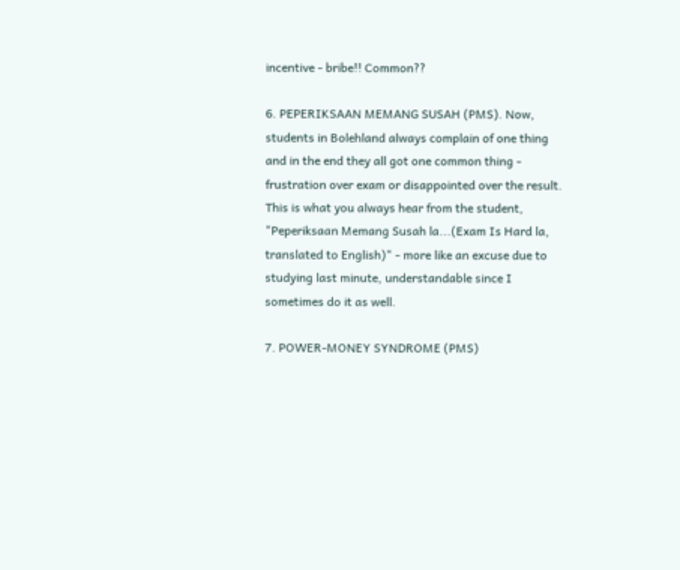incentive - bribe!! Common??

6. PEPERIKSAAN MEMANG SUSAH (PMS). Now, students in Bolehland always complain of one thing and in the end they all got one common thing - frustration over exam or disappointed over the result. This is what you always hear from the student, "Peperiksaan Memang Susah la...(Exam Is Hard la, translated to English)" - more like an excuse due to studying last minute, understandable since I sometimes do it as well.

7. POWER-MONEY SYNDROME (PMS)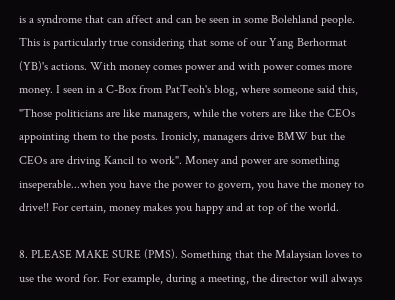is a syndrome that can affect and can be seen in some Bolehland people. This is particularly true considering that some of our Yang Berhormat (YB)'s actions. With money comes power and with power comes more money. I seen in a C-Box from PatTeoh's blog, where someone said this, "Those politicians are like managers, while the voters are like the CEOs appointing them to the posts. Ironicly, managers drive BMW but the CEOs are driving Kancil to work". Money and power are something inseperable...when you have the power to govern, you have the money to drive!! For certain, money makes you happy and at top of the world.

8. PLEASE MAKE SURE (PMS). Something that the Malaysian loves to use the word for. For example, during a meeting, the director will always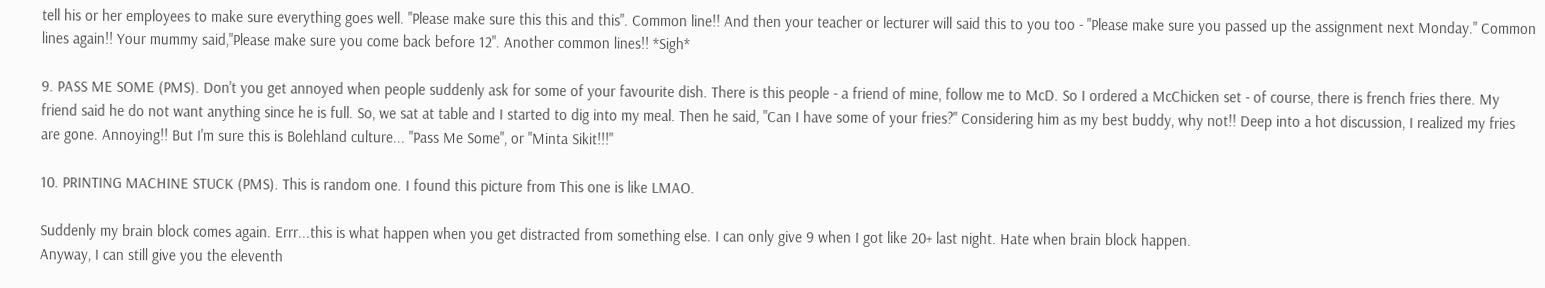tell his or her employees to make sure everything goes well. "Please make sure this this and this". Common line!! And then your teacher or lecturer will said this to you too - "Please make sure you passed up the assignment next Monday." Common lines again!! Your mummy said,"Please make sure you come back before 12". Another common lines!! *Sigh*

9. PASS ME SOME (PMS). Don't you get annoyed when people suddenly ask for some of your favourite dish. There is this people - a friend of mine, follow me to McD. So I ordered a McChicken set - of course, there is french fries there. My friend said he do not want anything since he is full. So, we sat at table and I started to dig into my meal. Then he said, "Can I have some of your fries?" Considering him as my best buddy, why not!! Deep into a hot discussion, I realized my fries are gone. Annoying!! But I'm sure this is Bolehland culture... "Pass Me Some", or "Minta Sikit!!!"

10. PRINTING MACHINE STUCK (PMS). This is random one. I found this picture from This one is like LMAO.

Suddenly my brain block comes again. Errr...this is what happen when you get distracted from something else. I can only give 9 when I got like 20+ last night. Hate when brain block happen.
Anyway, I can still give you the eleventh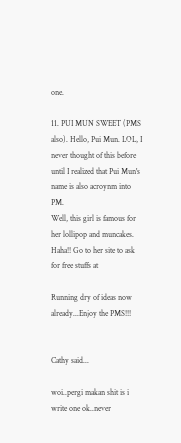one.

11. PUI MUN SWEET (PMS also). Hello, Pui Mun. LOL, I never thought of this before until I realized that Pui Mun's name is also acroynm into PM.
Well, this girl is famous for her lollipop and muncakes. Haha!! Go to her site to ask for free stuffs at

Running dry of ideas now already...Enjoy the PMS!!!


Cathy said...

woi..pergi makan shit is i write one ok..never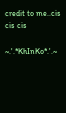credit to me..cis cis cis

~.'.*KhInKo*.'.~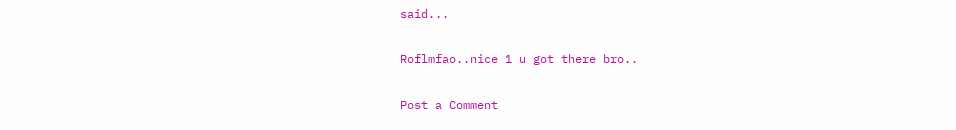said...

Roflmfao..nice 1 u got there bro..

Post a Comment